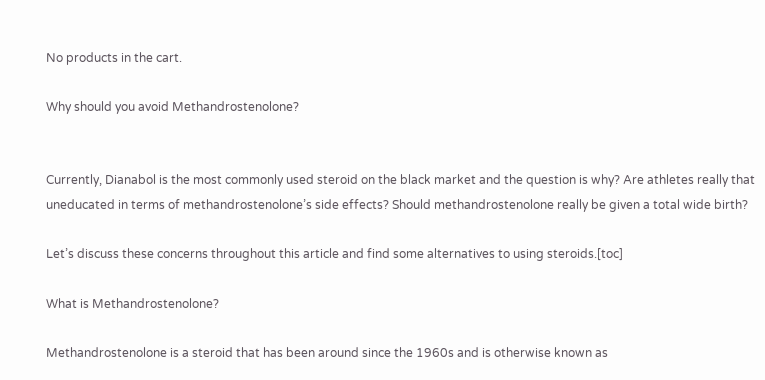No products in the cart.

Why should you avoid Methandrostenolone?


Currently, Dianabol is the most commonly used steroid on the black market and the question is why? Are athletes really that uneducated in terms of methandrostenolone’s side effects? Should methandrostenolone really be given a total wide birth?

Let’s discuss these concerns throughout this article and find some alternatives to using steroids.[toc]

What is Methandrostenolone?

Methandrostenolone is a steroid that has been around since the 1960s and is otherwise known as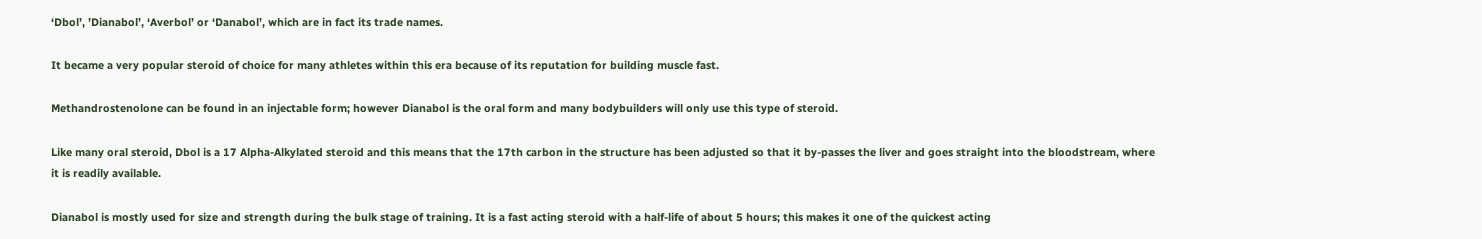‘Dbol’, ’Dianabol’, ‘Averbol’ or ‘Danabol’, which are in fact its trade names.

It became a very popular steroid of choice for many athletes within this era because of its reputation for building muscle fast.

Methandrostenolone can be found in an injectable form; however Dianabol is the oral form and many bodybuilders will only use this type of steroid.

Like many oral steroid, Dbol is a 17 Alpha-Alkylated steroid and this means that the 17th carbon in the structure has been adjusted so that it by-passes the liver and goes straight into the bloodstream, where it is readily available.

Dianabol is mostly used for size and strength during the bulk stage of training. It is a fast acting steroid with a half-life of about 5 hours; this makes it one of the quickest acting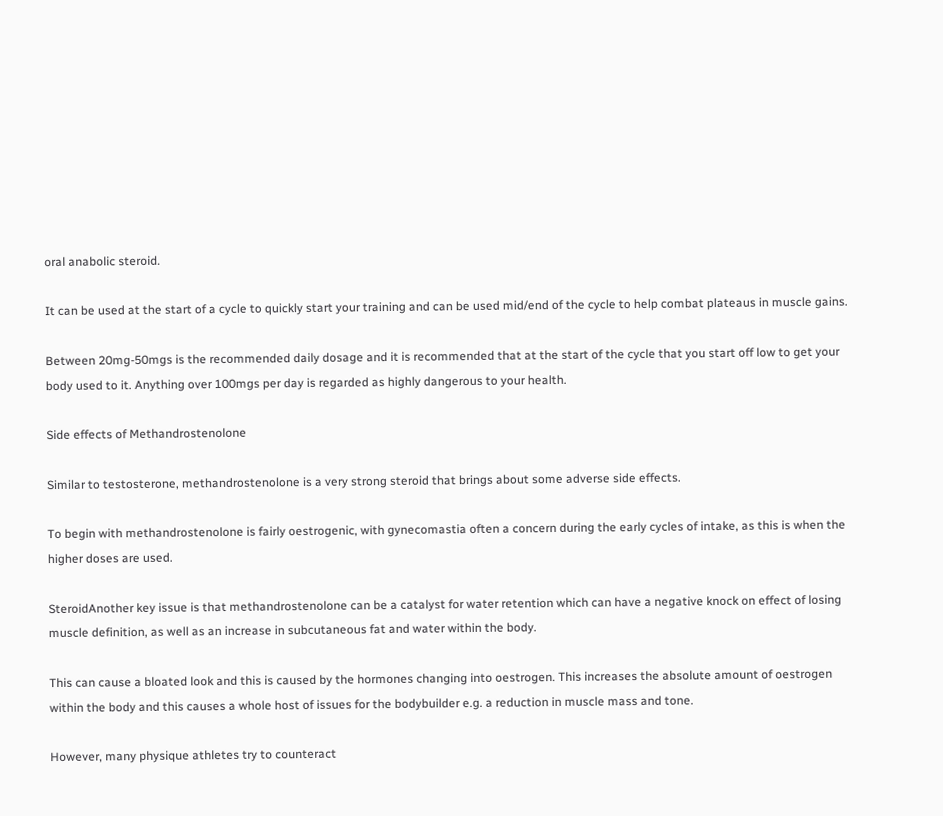oral anabolic steroid.

It can be used at the start of a cycle to quickly start your training and can be used mid/end of the cycle to help combat plateaus in muscle gains.

Between 20mg-50mgs is the recommended daily dosage and it is recommended that at the start of the cycle that you start off low to get your body used to it. Anything over 100mgs per day is regarded as highly dangerous to your health.

Side effects of Methandrostenolone

Similar to testosterone, methandrostenolone is a very strong steroid that brings about some adverse side effects.

To begin with methandrostenolone is fairly oestrogenic, with gynecomastia often a concern during the early cycles of intake, as this is when the higher doses are used.

SteroidAnother key issue is that methandrostenolone can be a catalyst for water retention which can have a negative knock on effect of losing muscle definition, as well as an increase in subcutaneous fat and water within the body.

This can cause a bloated look and this is caused by the hormones changing into oestrogen. This increases the absolute amount of oestrogen within the body and this causes a whole host of issues for the bodybuilder e.g. a reduction in muscle mass and tone.

However, many physique athletes try to counteract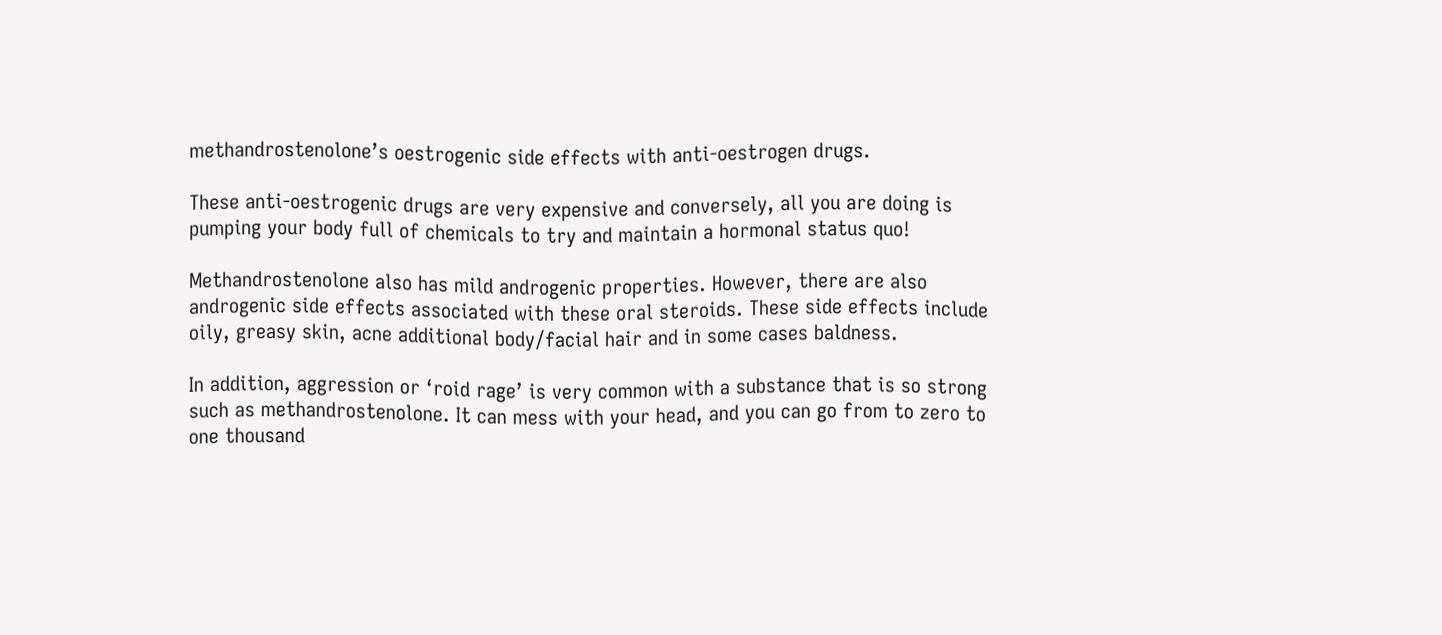methandrostenolone’s oestrogenic side effects with anti-oestrogen drugs.

These anti-oestrogenic drugs are very expensive and conversely, all you are doing is pumping your body full of chemicals to try and maintain a hormonal status quo!

Methandrostenolone also has mild androgenic properties. However, there are also androgenic side effects associated with these oral steroids. These side effects include oily, greasy skin, acne additional body/facial hair and in some cases baldness.

In addition, aggression or ‘roid rage’ is very common with a substance that is so strong such as methandrostenolone. It can mess with your head, and you can go from to zero to one thousand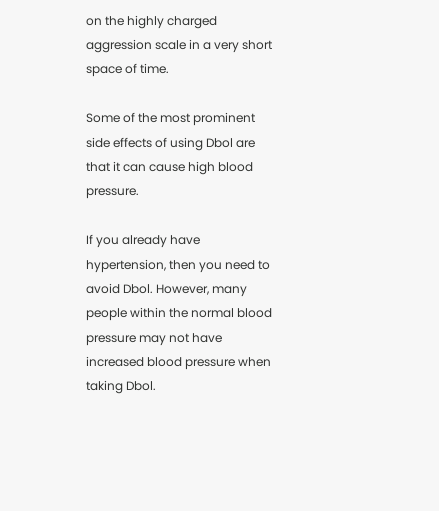on the highly charged aggression scale in a very short space of time.

Some of the most prominent side effects of using Dbol are that it can cause high blood pressure.

If you already have hypertension, then you need to avoid Dbol. However, many people within the normal blood pressure may not have increased blood pressure when taking Dbol.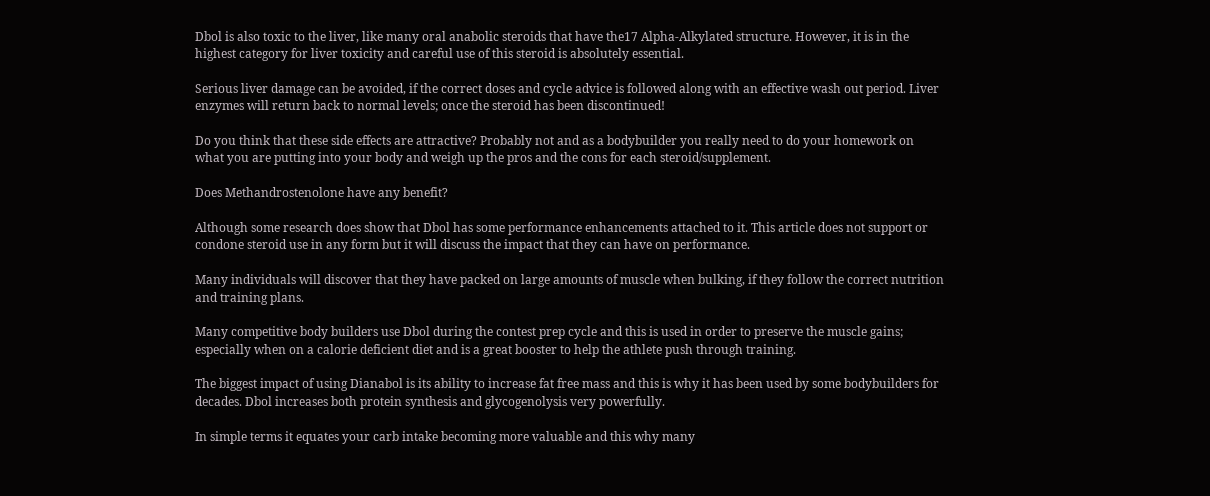Dbol is also toxic to the liver, like many oral anabolic steroids that have the17 Alpha-Alkylated structure. However, it is in the highest category for liver toxicity and careful use of this steroid is absolutely essential.

Serious liver damage can be avoided, if the correct doses and cycle advice is followed along with an effective wash out period. Liver enzymes will return back to normal levels; once the steroid has been discontinued!

Do you think that these side effects are attractive? Probably not and as a bodybuilder you really need to do your homework on what you are putting into your body and weigh up the pros and the cons for each steroid/supplement.

Does Methandrostenolone have any benefit?

Although some research does show that Dbol has some performance enhancements attached to it. This article does not support or condone steroid use in any form but it will discuss the impact that they can have on performance.

Many individuals will discover that they have packed on large amounts of muscle when bulking, if they follow the correct nutrition and training plans.

Many competitive body builders use Dbol during the contest prep cycle and this is used in order to preserve the muscle gains; especially when on a calorie deficient diet and is a great booster to help the athlete push through training.

The biggest impact of using Dianabol is its ability to increase fat free mass and this is why it has been used by some bodybuilders for decades. Dbol increases both protein synthesis and glycogenolysis very powerfully.

In simple terms it equates your carb intake becoming more valuable and this why many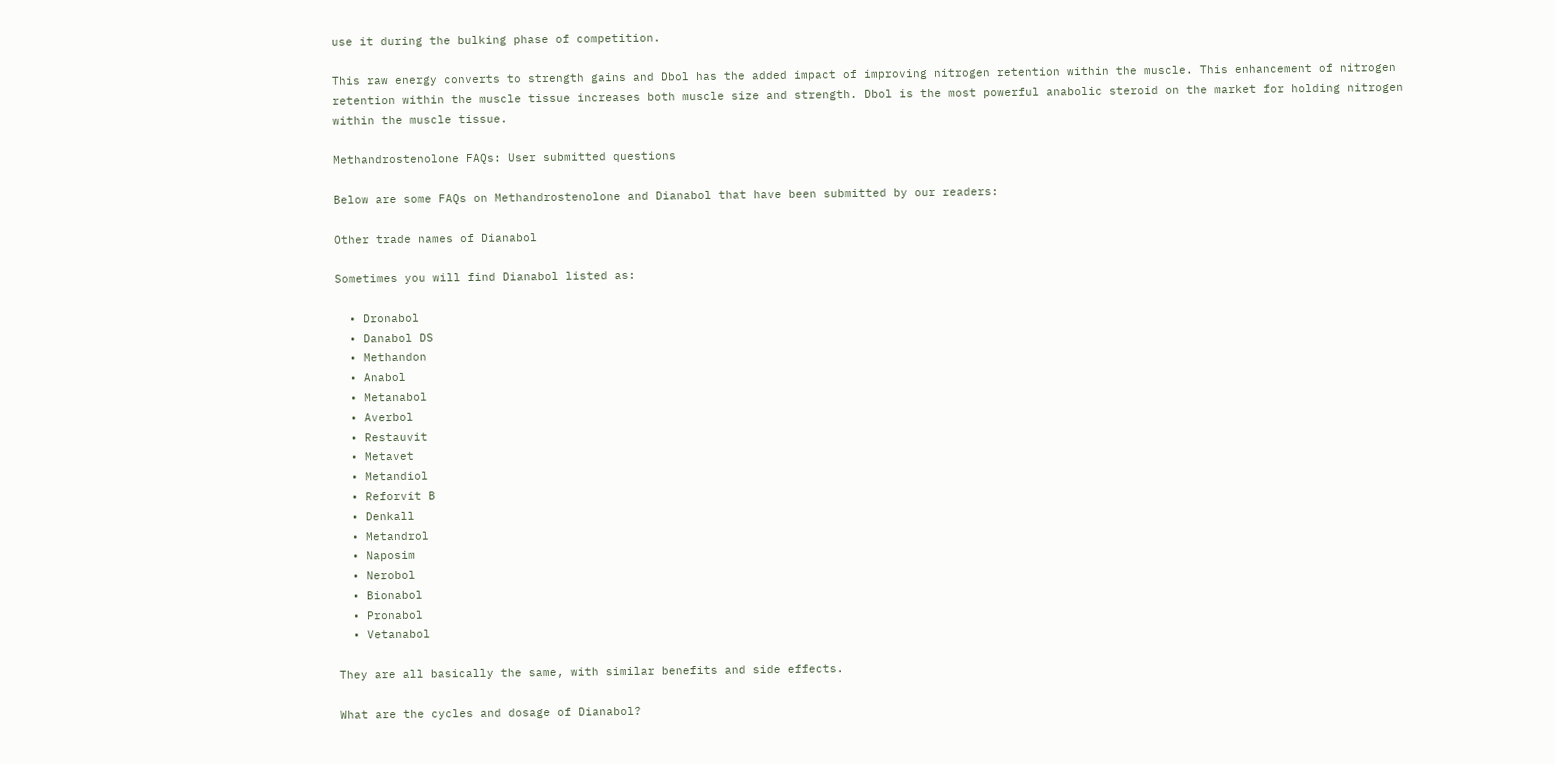use it during the bulking phase of competition.

This raw energy converts to strength gains and Dbol has the added impact of improving nitrogen retention within the muscle. This enhancement of nitrogen retention within the muscle tissue increases both muscle size and strength. Dbol is the most powerful anabolic steroid on the market for holding nitrogen within the muscle tissue.

Methandrostenolone FAQs: User submitted questions

Below are some FAQs on Methandrostenolone and Dianabol that have been submitted by our readers:

Other trade names of Dianabol

Sometimes you will find Dianabol listed as:

  • Dronabol
  • Danabol DS
  • Methandon
  • Anabol
  • Metanabol
  • Averbol
  • Restauvit
  • Metavet
  • Metandiol
  • Reforvit B
  • Denkall
  • Metandrol
  • Naposim
  • Nerobol
  • Bionabol
  • Pronabol
  • Vetanabol

They are all basically the same, with similar benefits and side effects.

What are the cycles and dosage of Dianabol?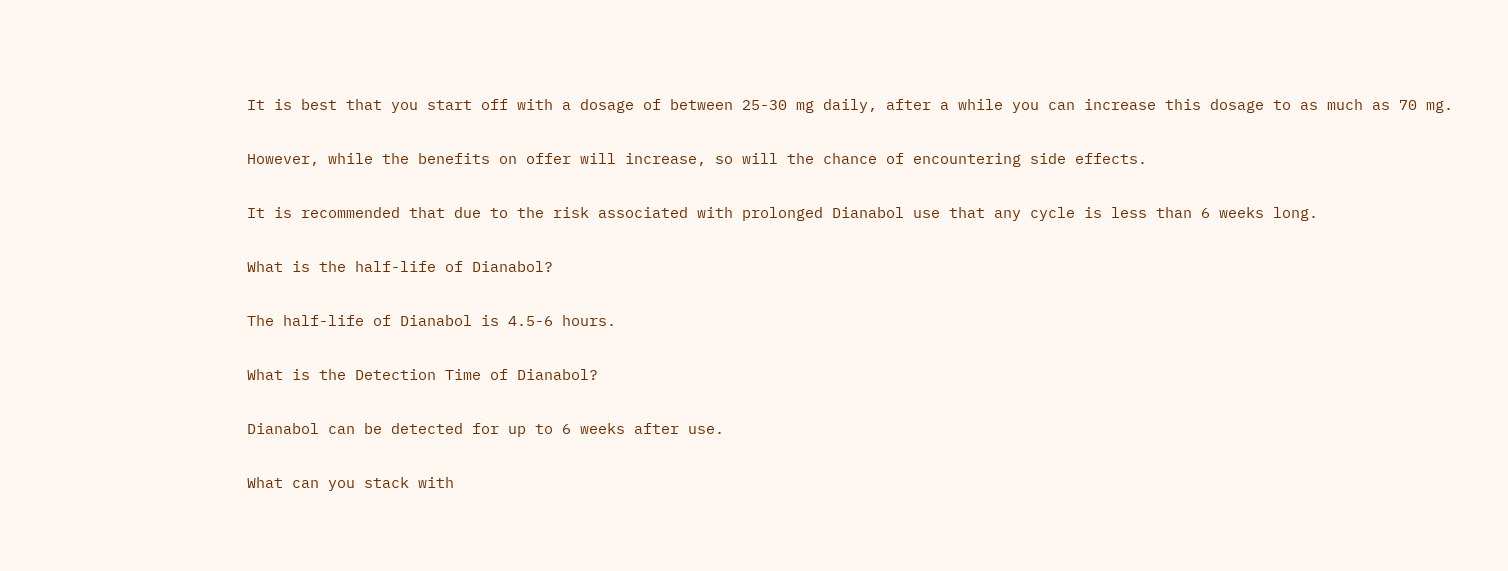It is best that you start off with a dosage of between 25-30 mg daily, after a while you can increase this dosage to as much as 70 mg.

However, while the benefits on offer will increase, so will the chance of encountering side effects.

It is recommended that due to the risk associated with prolonged Dianabol use that any cycle is less than 6 weeks long.

What is the half-life of Dianabol?

The half-life of Dianabol is 4.5-6 hours.

What is the Detection Time of Dianabol?

Dianabol can be detected for up to 6 weeks after use.

What can you stack with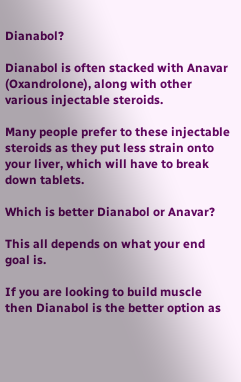Dianabol?

Dianabol is often stacked with Anavar (Oxandrolone), along with other various injectable steroids.

Many people prefer to these injectable steroids as they put less strain onto your liver, which will have to break down tablets.

Which is better Dianabol or Anavar?

This all depends on what your end goal is.

If you are looking to build muscle then Dianabol is the better option as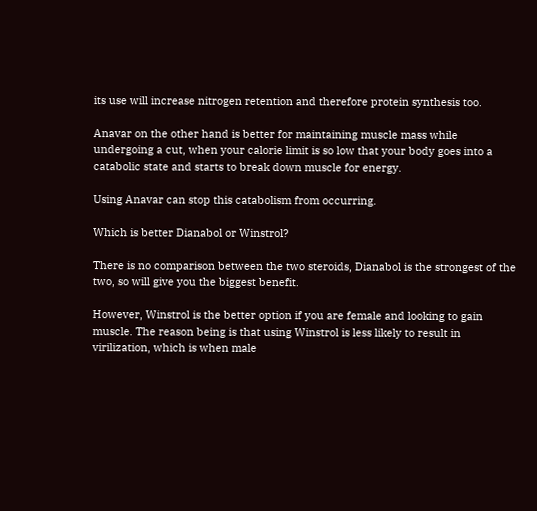its use will increase nitrogen retention and therefore protein synthesis too.

Anavar on the other hand is better for maintaining muscle mass while undergoing a cut, when your calorie limit is so low that your body goes into a catabolic state and starts to break down muscle for energy.

Using Anavar can stop this catabolism from occurring.

Which is better Dianabol or Winstrol?

There is no comparison between the two steroids, Dianabol is the strongest of the two, so will give you the biggest benefit.

However, Winstrol is the better option if you are female and looking to gain muscle. The reason being is that using Winstrol is less likely to result in virilization, which is when male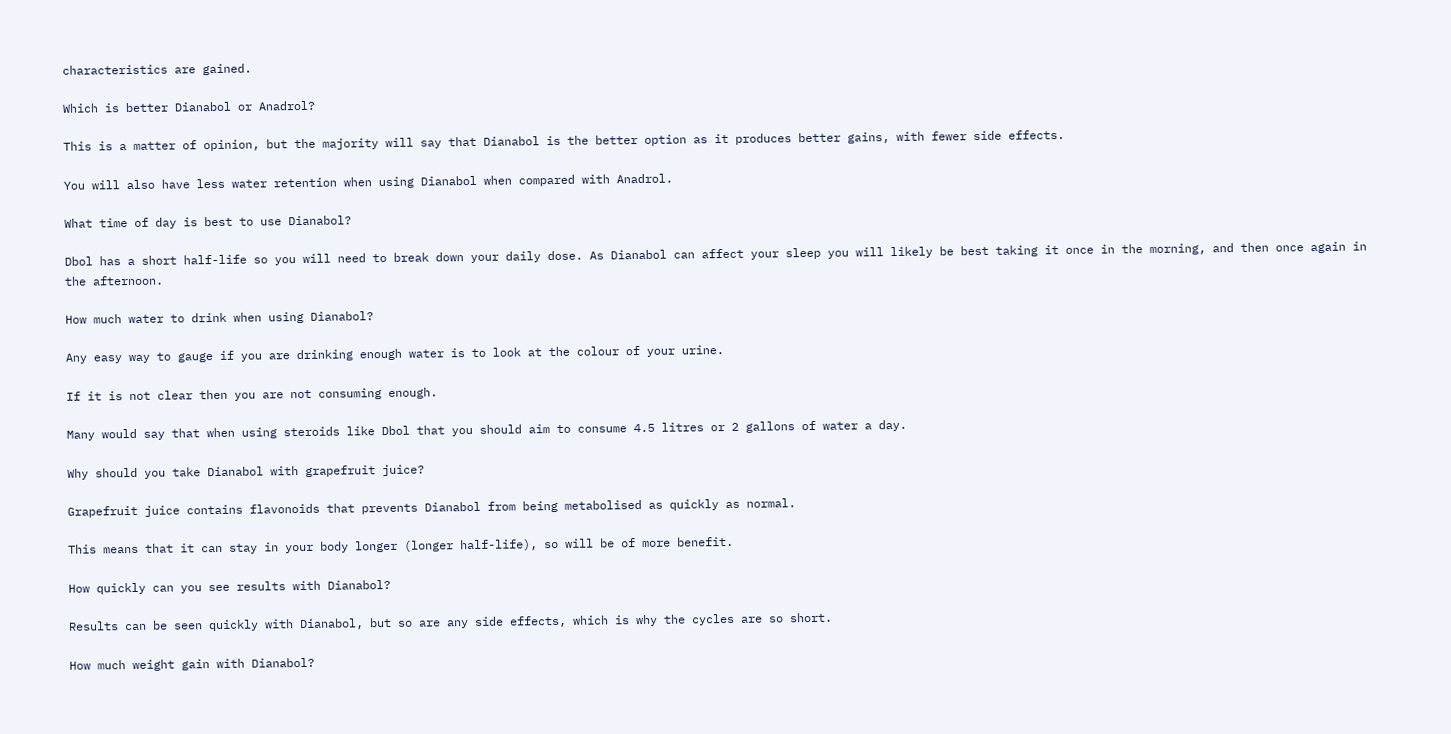characteristics are gained.

Which is better Dianabol or Anadrol?

This is a matter of opinion, but the majority will say that Dianabol is the better option as it produces better gains, with fewer side effects.

You will also have less water retention when using Dianabol when compared with Anadrol.

What time of day is best to use Dianabol?

Dbol has a short half-life so you will need to break down your daily dose. As Dianabol can affect your sleep you will likely be best taking it once in the morning, and then once again in the afternoon.

How much water to drink when using Dianabol?

Any easy way to gauge if you are drinking enough water is to look at the colour of your urine.

If it is not clear then you are not consuming enough.

Many would say that when using steroids like Dbol that you should aim to consume 4.5 litres or 2 gallons of water a day.

Why should you take Dianabol with grapefruit juice?

Grapefruit juice contains flavonoids that prevents Dianabol from being metabolised as quickly as normal.

This means that it can stay in your body longer (longer half-life), so will be of more benefit.

How quickly can you see results with Dianabol?

Results can be seen quickly with Dianabol, but so are any side effects, which is why the cycles are so short.

How much weight gain with Dianabol?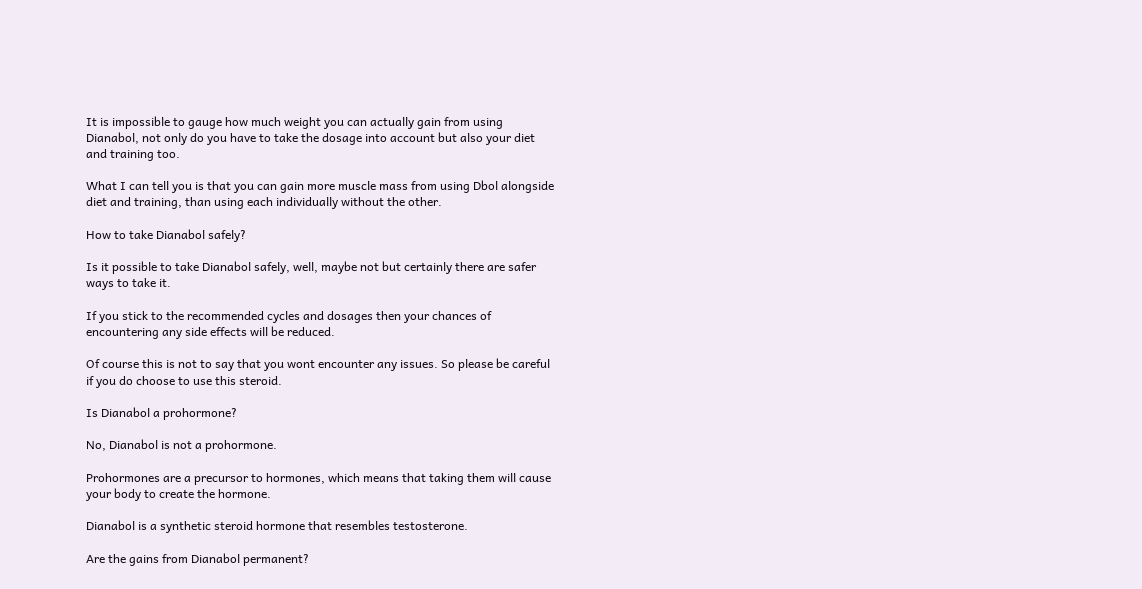It is impossible to gauge how much weight you can actually gain from using Dianabol, not only do you have to take the dosage into account but also your diet and training too.

What I can tell you is that you can gain more muscle mass from using Dbol alongside diet and training, than using each individually without the other.

How to take Dianabol safely?

Is it possible to take Dianabol safely, well, maybe not but certainly there are safer ways to take it.

If you stick to the recommended cycles and dosages then your chances of encountering any side effects will be reduced.

Of course this is not to say that you wont encounter any issues. So please be careful if you do choose to use this steroid.

Is Dianabol a prohormone?

No, Dianabol is not a prohormone.

Prohormones are a precursor to hormones, which means that taking them will cause your body to create the hormone.

Dianabol is a synthetic steroid hormone that resembles testosterone.

Are the gains from Dianabol permanent?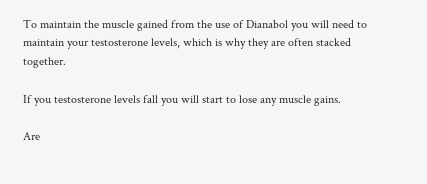To maintain the muscle gained from the use of Dianabol you will need to maintain your testosterone levels, which is why they are often stacked together.

If you testosterone levels fall you will start to lose any muscle gains.

Are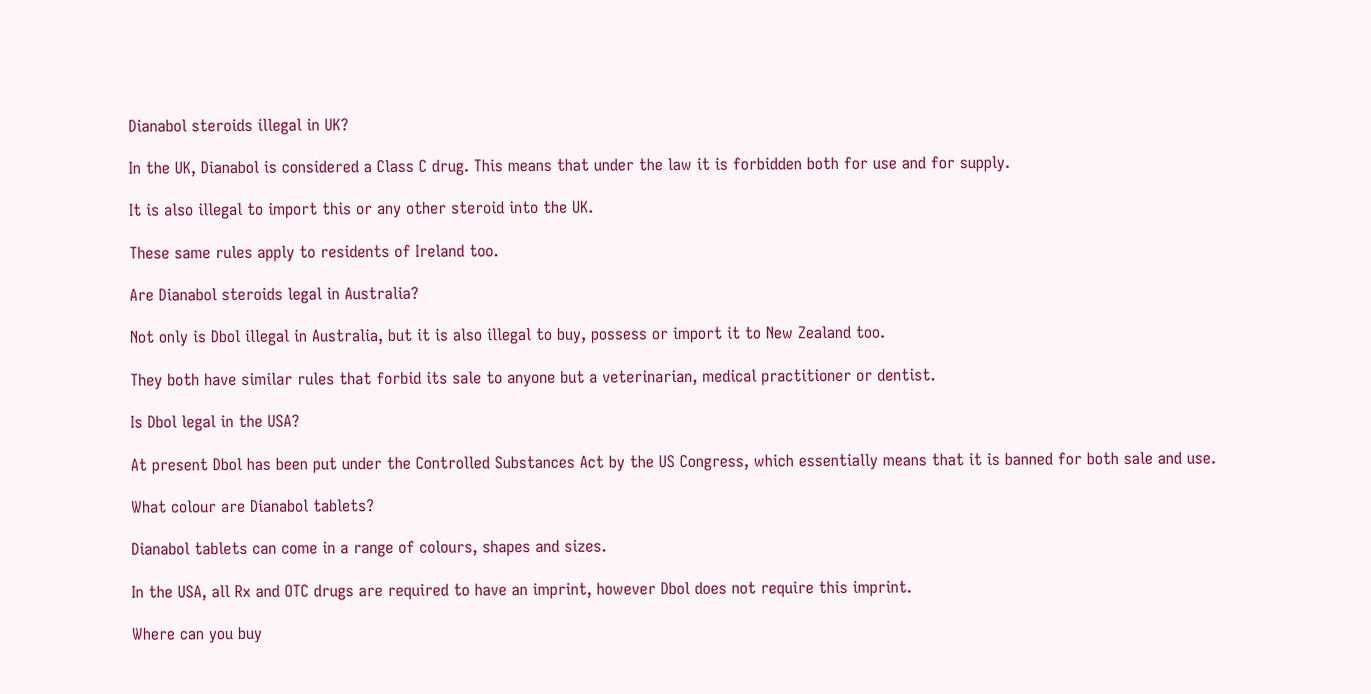Dianabol steroids illegal in UK?

In the UK, Dianabol is considered a Class C drug. This means that under the law it is forbidden both for use and for supply.

It is also illegal to import this or any other steroid into the UK.

These same rules apply to residents of Ireland too.

Are Dianabol steroids legal in Australia?

Not only is Dbol illegal in Australia, but it is also illegal to buy, possess or import it to New Zealand too.

They both have similar rules that forbid its sale to anyone but a veterinarian, medical practitioner or dentist.

Is Dbol legal in the USA?

At present Dbol has been put under the Controlled Substances Act by the US Congress, which essentially means that it is banned for both sale and use.

What colour are Dianabol tablets?

Dianabol tablets can come in a range of colours, shapes and sizes.

In the USA, all Rx and OTC drugs are required to have an imprint, however Dbol does not require this imprint.

Where can you buy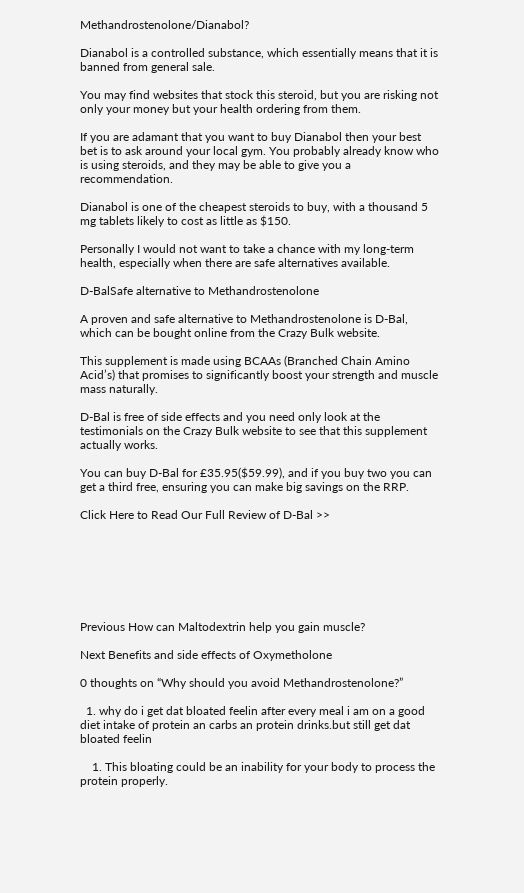Methandrostenolone/Dianabol?

Dianabol is a controlled substance, which essentially means that it is banned from general sale.

You may find websites that stock this steroid, but you are risking not only your money but your health ordering from them.

If you are adamant that you want to buy Dianabol then your best bet is to ask around your local gym. You probably already know who is using steroids, and they may be able to give you a recommendation.

Dianabol is one of the cheapest steroids to buy, with a thousand 5 mg tablets likely to cost as little as $150.

Personally I would not want to take a chance with my long-term health, especially when there are safe alternatives available.

D-BalSafe alternative to Methandrostenolone

A proven and safe alternative to Methandrostenolone is D-Bal, which can be bought online from the Crazy Bulk website.

This supplement is made using BCAAs (Branched Chain Amino Acid’s) that promises to significantly boost your strength and muscle mass naturally.

D-Bal is free of side effects and you need only look at the testimonials on the Crazy Bulk website to see that this supplement actually works.

You can buy D-Bal for £35.95($59.99), and if you buy two you can get a third free, ensuring you can make big savings on the RRP.

Click Here to Read Our Full Review of D-Bal >>







Previous How can Maltodextrin help you gain muscle?

Next Benefits and side effects of Oxymetholone

0 thoughts on “Why should you avoid Methandrostenolone?”

  1. why do i get dat bloated feelin after every meal i am on a good diet intake of protein an carbs an protein drinks.but still get dat bloated feelin

    1. This bloating could be an inability for your body to process the protein properly.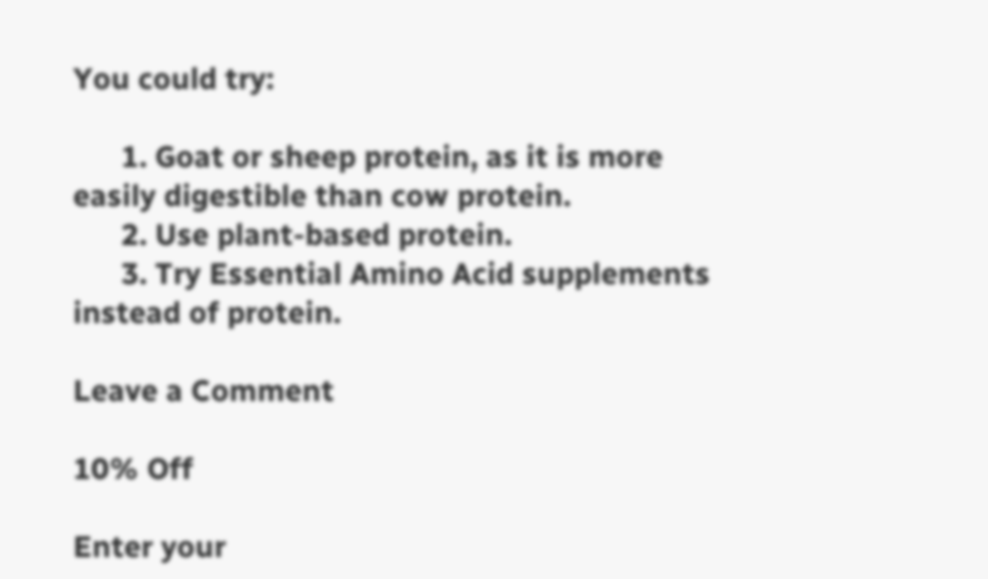You could try:

      1. Goat or sheep protein, as it is more easily digestible than cow protein.
      2. Use plant-based protein.
      3. Try Essential Amino Acid supplements instead of protein.

Leave a Comment

10% Off

Enter your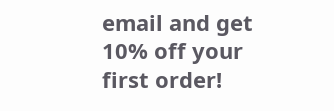email and get 10% off your first order!